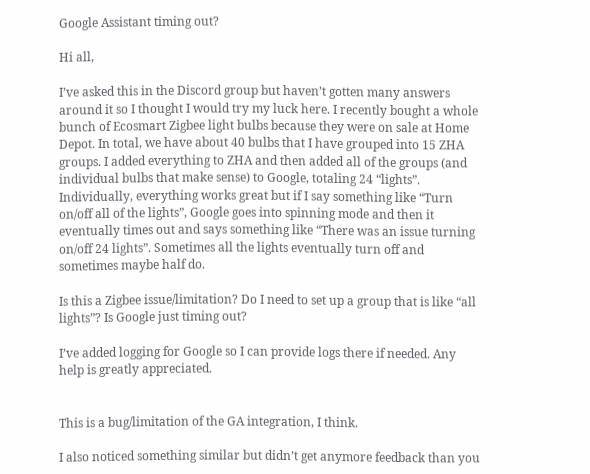Google Assistant timing out?

Hi all,

I’ve asked this in the Discord group but haven’t gotten many answers around it so I thought I would try my luck here. I recently bought a whole bunch of Ecosmart Zigbee light bulbs because they were on sale at Home Depot. In total, we have about 40 bulbs that I have grouped into 15 ZHA groups. I added everything to ZHA and then added all of the groups (and individual bulbs that make sense) to Google, totaling 24 “lights”. Individually, everything works great but if I say something like “Turn on/off all of the lights”, Google goes into spinning mode and then it eventually times out and says something like “There was an issue turning on/off 24 lights”. Sometimes all the lights eventually turn off and sometimes maybe half do.

Is this a Zigbee issue/limitation? Do I need to set up a group that is like “all lights”? Is Google just timing out?

I’ve added logging for Google so I can provide logs there if needed. Any help is greatly appreciated.


This is a bug/limitation of the GA integration, I think.

I also noticed something similar but didn’t get anymore feedback than you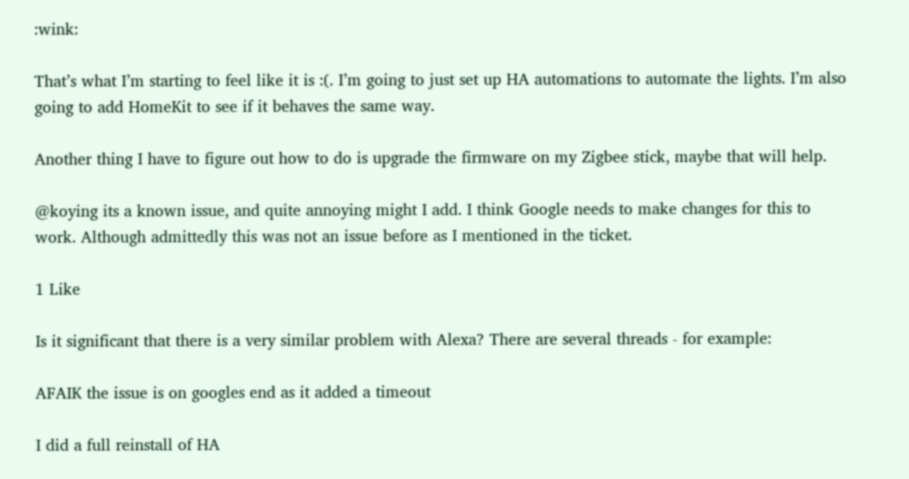:wink:

That’s what I’m starting to feel like it is :(. I’m going to just set up HA automations to automate the lights. I’m also going to add HomeKit to see if it behaves the same way.

Another thing I have to figure out how to do is upgrade the firmware on my Zigbee stick, maybe that will help.

@koying its a known issue, and quite annoying might I add. I think Google needs to make changes for this to work. Although admittedly this was not an issue before as I mentioned in the ticket.

1 Like

Is it significant that there is a very similar problem with Alexa? There are several threads - for example:

AFAIK the issue is on googles end as it added a timeout

I did a full reinstall of HA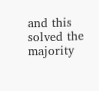and this solved the majority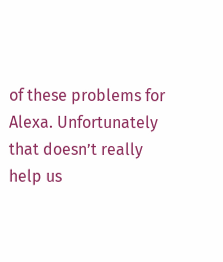of these problems for Alexa. Unfortunately that doesn’t really help us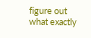figure out what exactly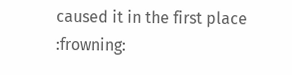caused it in the first place :frowning: